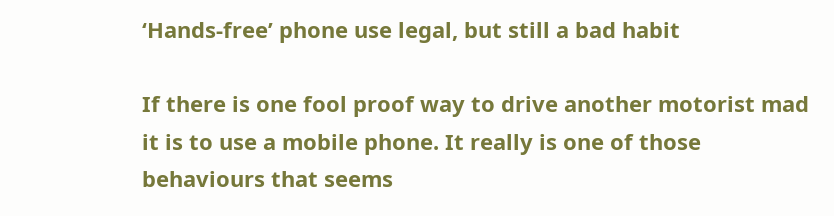‘Hands-free’ phone use legal, but still a bad habit

If there is one fool proof way to drive another motorist mad it is to use a mobile phone. It really is one of those behaviours that seems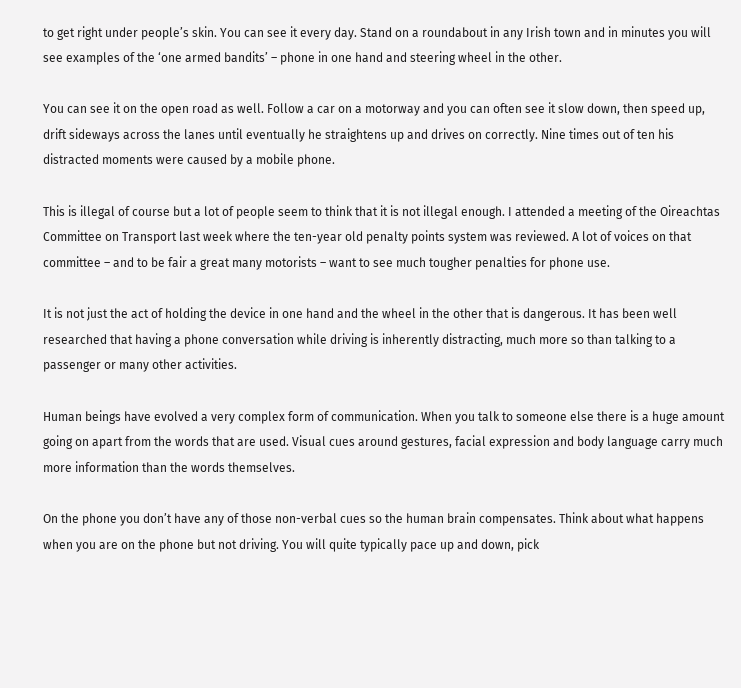to get right under people’s skin. You can see it every day. Stand on a roundabout in any Irish town and in minutes you will see examples of the ‘one armed bandits’ – phone in one hand and steering wheel in the other.

You can see it on the open road as well. Follow a car on a motorway and you can often see it slow down, then speed up, drift sideways across the lanes until eventually he straightens up and drives on correctly. Nine times out of ten his distracted moments were caused by a mobile phone.

This is illegal of course but a lot of people seem to think that it is not illegal enough. I attended a meeting of the Oireachtas Committee on Transport last week where the ten-year old penalty points system was reviewed. A lot of voices on that committee – and to be fair a great many motorists – want to see much tougher penalties for phone use.

It is not just the act of holding the device in one hand and the wheel in the other that is dangerous. It has been well researched that having a phone conversation while driving is inherently distracting, much more so than talking to a passenger or many other activities.

Human beings have evolved a very complex form of communication. When you talk to someone else there is a huge amount going on apart from the words that are used. Visual cues around gestures, facial expression and body language carry much more information than the words themselves.

On the phone you don’t have any of those non-verbal cues so the human brain compensates. Think about what happens when you are on the phone but not driving. You will quite typically pace up and down, pick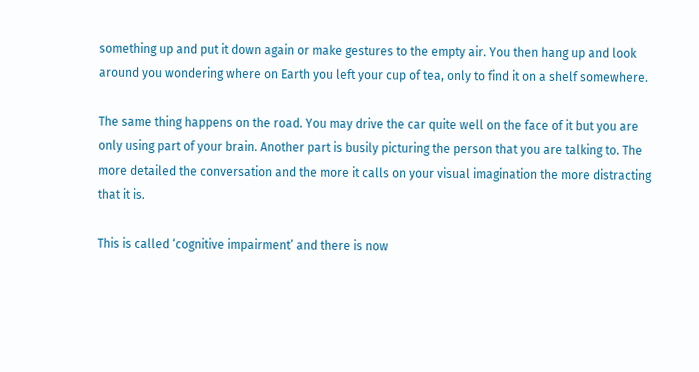something up and put it down again or make gestures to the empty air. You then hang up and look around you wondering where on Earth you left your cup of tea, only to find it on a shelf somewhere.

The same thing happens on the road. You may drive the car quite well on the face of it but you are only using part of your brain. Another part is busily picturing the person that you are talking to. The more detailed the conversation and the more it calls on your visual imagination the more distracting that it is.

This is called ‘cognitive impairment’ and there is now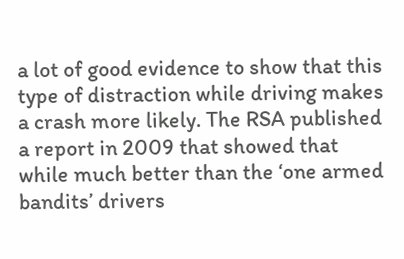a lot of good evidence to show that this type of distraction while driving makes a crash more likely. The RSA published a report in 2009 that showed that while much better than the ‘one armed bandits’ drivers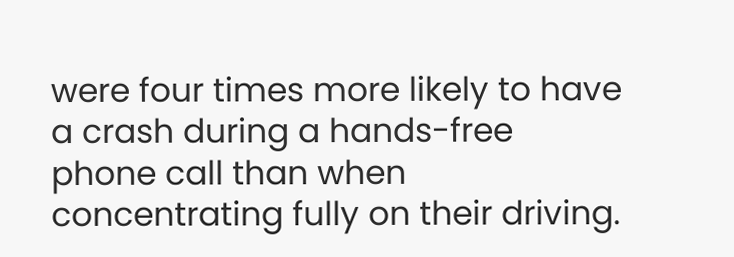were four times more likely to have a crash during a hands-free phone call than when concentrating fully on their driving.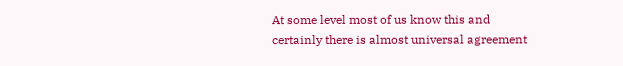At some level most of us know this and certainly there is almost universal agreement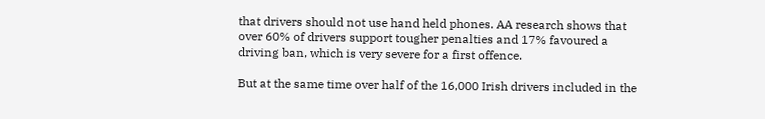that drivers should not use hand held phones. AA research shows that over 60% of drivers support tougher penalties and 17% favoured a driving ban, which is very severe for a first offence.

But at the same time over half of the 16,000 Irish drivers included in the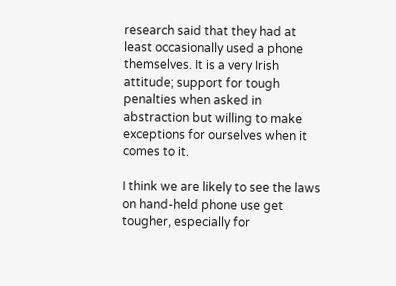research said that they had at least occasionally used a phone themselves. It is a very Irish attitude; support for tough penalties when asked in abstraction but willing to make exceptions for ourselves when it comes to it.

I think we are likely to see the laws on hand-held phone use get tougher, especially for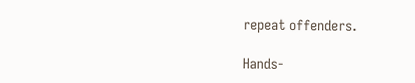repeat offenders.

Hands-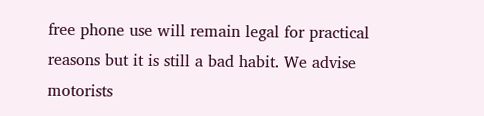free phone use will remain legal for practical reasons but it is still a bad habit. We advise motorists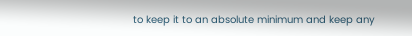to keep it to an absolute minimum and keep any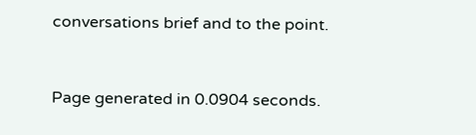conversations brief and to the point.


Page generated in 0.0904 seconds.